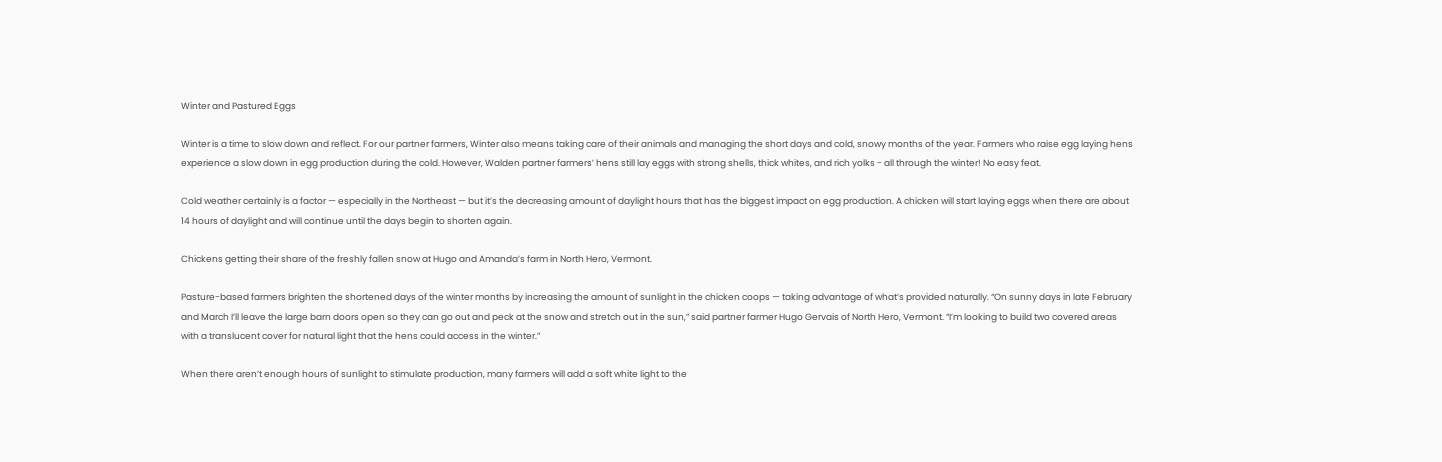Winter and Pastured Eggs

Winter is a time to slow down and reflect. For our partner farmers, Winter also means taking care of their animals and managing the short days and cold, snowy months of the year. Farmers who raise egg laying hens experience a slow down in egg production during the cold. However, Walden partner farmers’ hens still lay eggs with strong shells, thick whites, and rich yolks - all through the winter! No easy feat.

Cold weather certainly is a factor — especially in the Northeast — but it’s the decreasing amount of daylight hours that has the biggest impact on egg production. A chicken will start laying eggs when there are about 14 hours of daylight and will continue until the days begin to shorten again.

Chickens getting their share of the freshly fallen snow at Hugo and Amanda’s farm in North Hero, Vermont.

Pasture-based farmers brighten the shortened days of the winter months by increasing the amount of sunlight in the chicken coops — taking advantage of what’s provided naturally. “On sunny days in late February and March I’ll leave the large barn doors open so they can go out and peck at the snow and stretch out in the sun,” said partner farmer Hugo Gervais of North Hero, Vermont. “I’m looking to build two covered areas with a translucent cover for natural light that the hens could access in the winter.”

When there aren’t enough hours of sunlight to stimulate production, many farmers will add a soft white light to the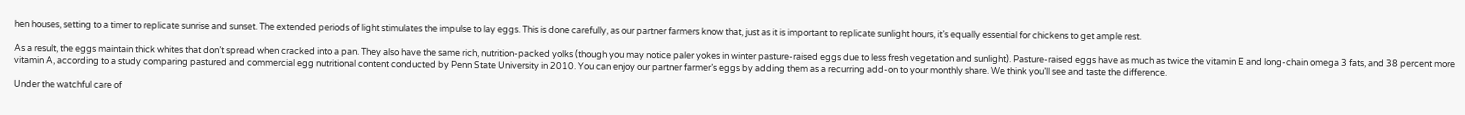hen houses, setting to a timer to replicate sunrise and sunset. The extended periods of light stimulates the impulse to lay eggs. This is done carefully, as our partner farmers know that, just as it is important to replicate sunlight hours, it’s equally essential for chickens to get ample rest.

As a result, the eggs maintain thick whites that don’t spread when cracked into a pan. They also have the same rich, nutrition-packed yolks (though you may notice paler yokes in winter pasture-raised eggs due to less fresh vegetation and sunlight). Pasture-raised eggs have as much as twice the vitamin E and long-chain omega 3 fats, and 38 percent more vitamin A, according to a study comparing pastured and commercial egg nutritional content conducted by Penn State University in 2010. You can enjoy our partner farmer’s eggs by adding them as a recurring add-on to your monthly share. We think you’ll see and taste the difference.

Under the watchful care of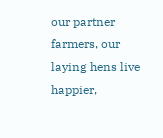our partner farmers, our laying hens live happier,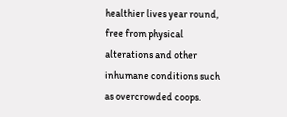healthier lives year round, free from physical alterations and other inhumane conditions such as overcrowded coops.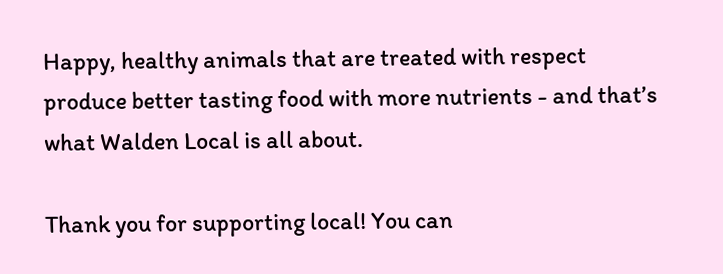Happy, healthy animals that are treated with respect produce better tasting food with more nutrients - and that’s what Walden Local is all about.

Thank you for supporting local! You can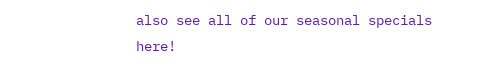also see all of our seasonal specials here!